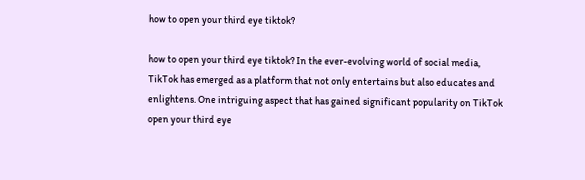how to open your third eye tiktok?

how to open your third eye tiktok? In the ever-evolving world of social media, TikTok has emerged as a platform that not only entertains but also educates and enlightens. One intriguing aspect that has gained significant popularity on TikTok open your third eye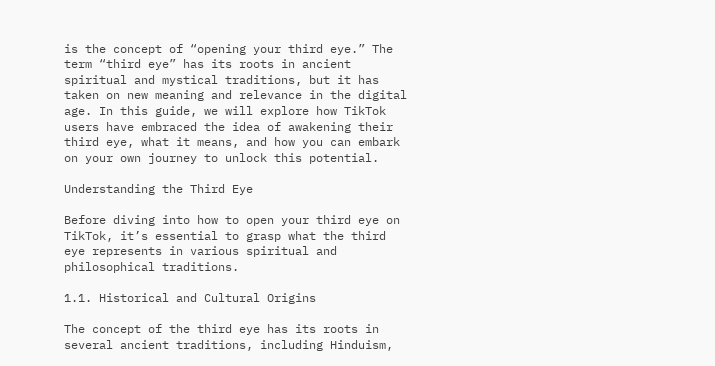is the concept of “opening your third eye.” The term “third eye” has its roots in ancient spiritual and mystical traditions, but it has taken on new meaning and relevance in the digital age. In this guide, we will explore how TikTok users have embraced the idea of awakening their third eye, what it means, and how you can embark on your own journey to unlock this potential.

Understanding the Third Eye

Before diving into how to open your third eye on TikTok, it’s essential to grasp what the third eye represents in various spiritual and philosophical traditions.

1.1. Historical and Cultural Origins

The concept of the third eye has its roots in several ancient traditions, including Hinduism,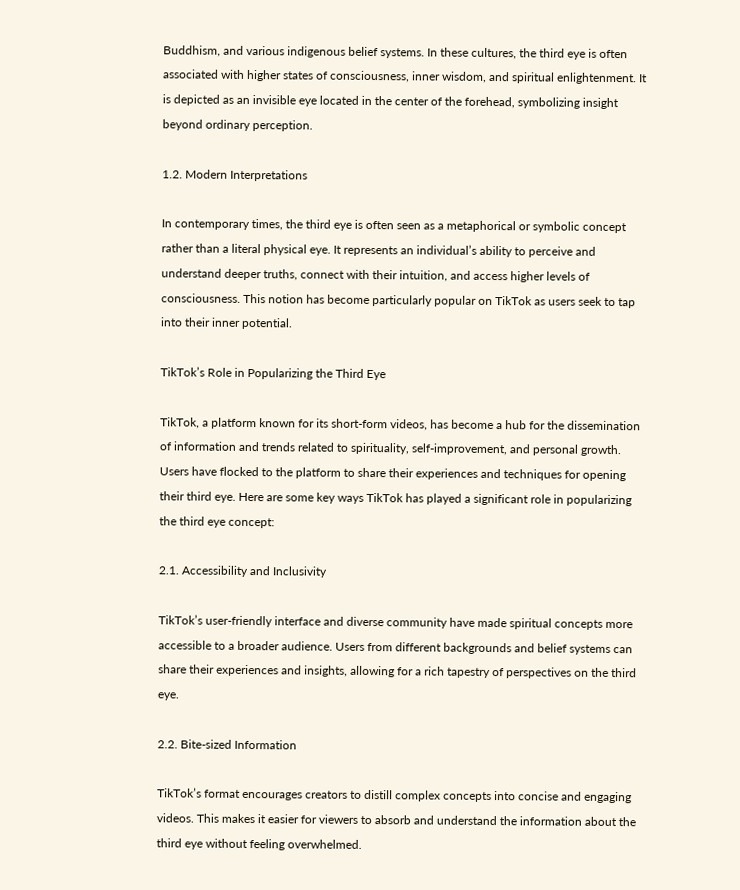Buddhism, and various indigenous belief systems. In these cultures, the third eye is often associated with higher states of consciousness, inner wisdom, and spiritual enlightenment. It is depicted as an invisible eye located in the center of the forehead, symbolizing insight beyond ordinary perception.

1.2. Modern Interpretations

In contemporary times, the third eye is often seen as a metaphorical or symbolic concept rather than a literal physical eye. It represents an individual’s ability to perceive and understand deeper truths, connect with their intuition, and access higher levels of consciousness. This notion has become particularly popular on TikTok as users seek to tap into their inner potential.

TikTok’s Role in Popularizing the Third Eye

TikTok, a platform known for its short-form videos, has become a hub for the dissemination of information and trends related to spirituality, self-improvement, and personal growth. Users have flocked to the platform to share their experiences and techniques for opening their third eye. Here are some key ways TikTok has played a significant role in popularizing the third eye concept:

2.1. Accessibility and Inclusivity

TikTok’s user-friendly interface and diverse community have made spiritual concepts more accessible to a broader audience. Users from different backgrounds and belief systems can share their experiences and insights, allowing for a rich tapestry of perspectives on the third eye.

2.2. Bite-sized Information

TikTok’s format encourages creators to distill complex concepts into concise and engaging videos. This makes it easier for viewers to absorb and understand the information about the third eye without feeling overwhelmed.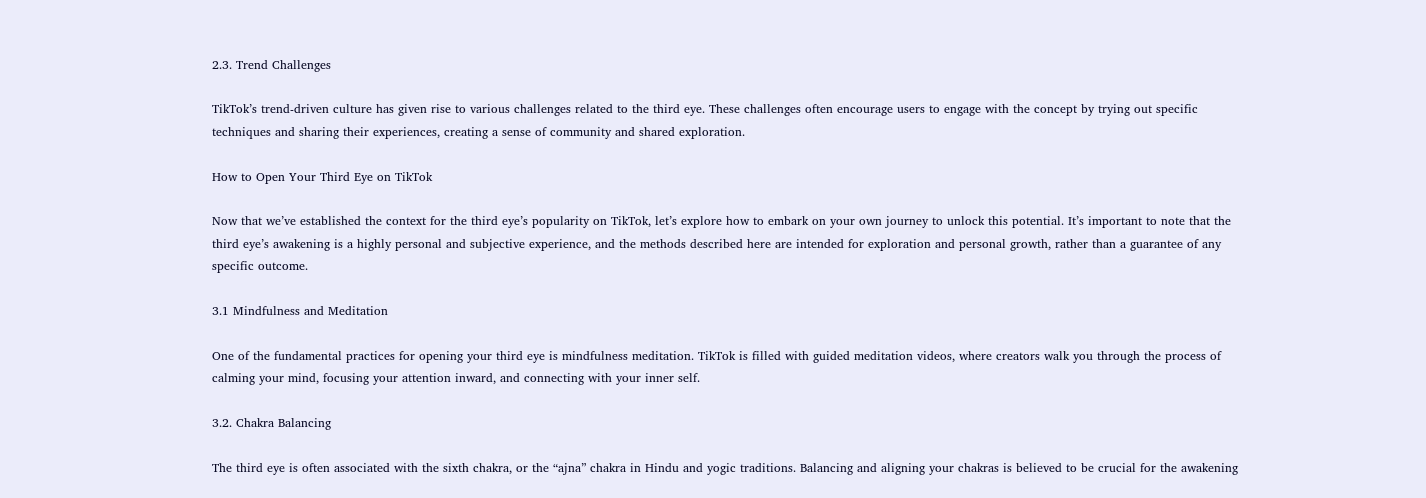2.3. Trend Challenges

TikTok’s trend-driven culture has given rise to various challenges related to the third eye. These challenges often encourage users to engage with the concept by trying out specific techniques and sharing their experiences, creating a sense of community and shared exploration.

How to Open Your Third Eye on TikTok

Now that we’ve established the context for the third eye’s popularity on TikTok, let’s explore how to embark on your own journey to unlock this potential. It’s important to note that the third eye’s awakening is a highly personal and subjective experience, and the methods described here are intended for exploration and personal growth, rather than a guarantee of any specific outcome.

3.1 Mindfulness and Meditation

One of the fundamental practices for opening your third eye is mindfulness meditation. TikTok is filled with guided meditation videos, where creators walk you through the process of calming your mind, focusing your attention inward, and connecting with your inner self.

3.2. Chakra Balancing

The third eye is often associated with the sixth chakra, or the “ajna” chakra in Hindu and yogic traditions. Balancing and aligning your chakras is believed to be crucial for the awakening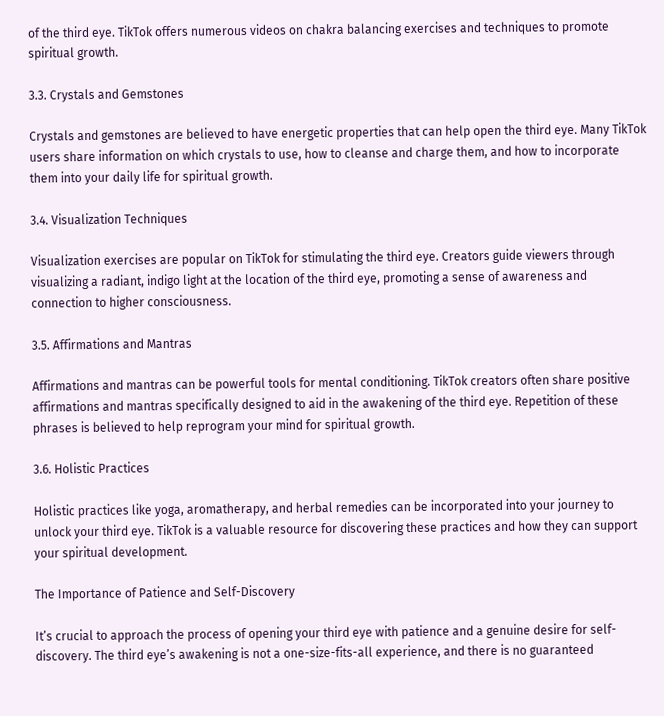of the third eye. TikTok offers numerous videos on chakra balancing exercises and techniques to promote spiritual growth.

3.3. Crystals and Gemstones

Crystals and gemstones are believed to have energetic properties that can help open the third eye. Many TikTok users share information on which crystals to use, how to cleanse and charge them, and how to incorporate them into your daily life for spiritual growth.

3.4. Visualization Techniques

Visualization exercises are popular on TikTok for stimulating the third eye. Creators guide viewers through visualizing a radiant, indigo light at the location of the third eye, promoting a sense of awareness and connection to higher consciousness.

3.5. Affirmations and Mantras

Affirmations and mantras can be powerful tools for mental conditioning. TikTok creators often share positive affirmations and mantras specifically designed to aid in the awakening of the third eye. Repetition of these phrases is believed to help reprogram your mind for spiritual growth.

3.6. Holistic Practices

Holistic practices like yoga, aromatherapy, and herbal remedies can be incorporated into your journey to unlock your third eye. TikTok is a valuable resource for discovering these practices and how they can support your spiritual development.

The Importance of Patience and Self-Discovery

It’s crucial to approach the process of opening your third eye with patience and a genuine desire for self-discovery. The third eye’s awakening is not a one-size-fits-all experience, and there is no guaranteed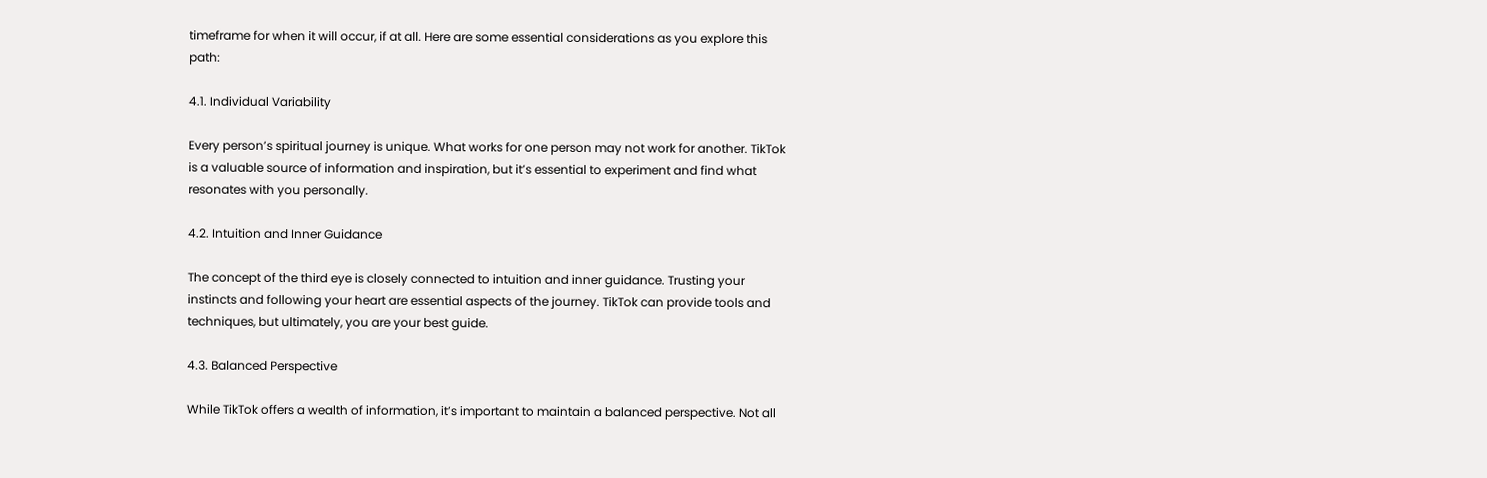timeframe for when it will occur, if at all. Here are some essential considerations as you explore this path:

4.1. Individual Variability

Every person’s spiritual journey is unique. What works for one person may not work for another. TikTok is a valuable source of information and inspiration, but it’s essential to experiment and find what resonates with you personally.

4.2. Intuition and Inner Guidance

The concept of the third eye is closely connected to intuition and inner guidance. Trusting your instincts and following your heart are essential aspects of the journey. TikTok can provide tools and techniques, but ultimately, you are your best guide.

4.3. Balanced Perspective

While TikTok offers a wealth of information, it’s important to maintain a balanced perspective. Not all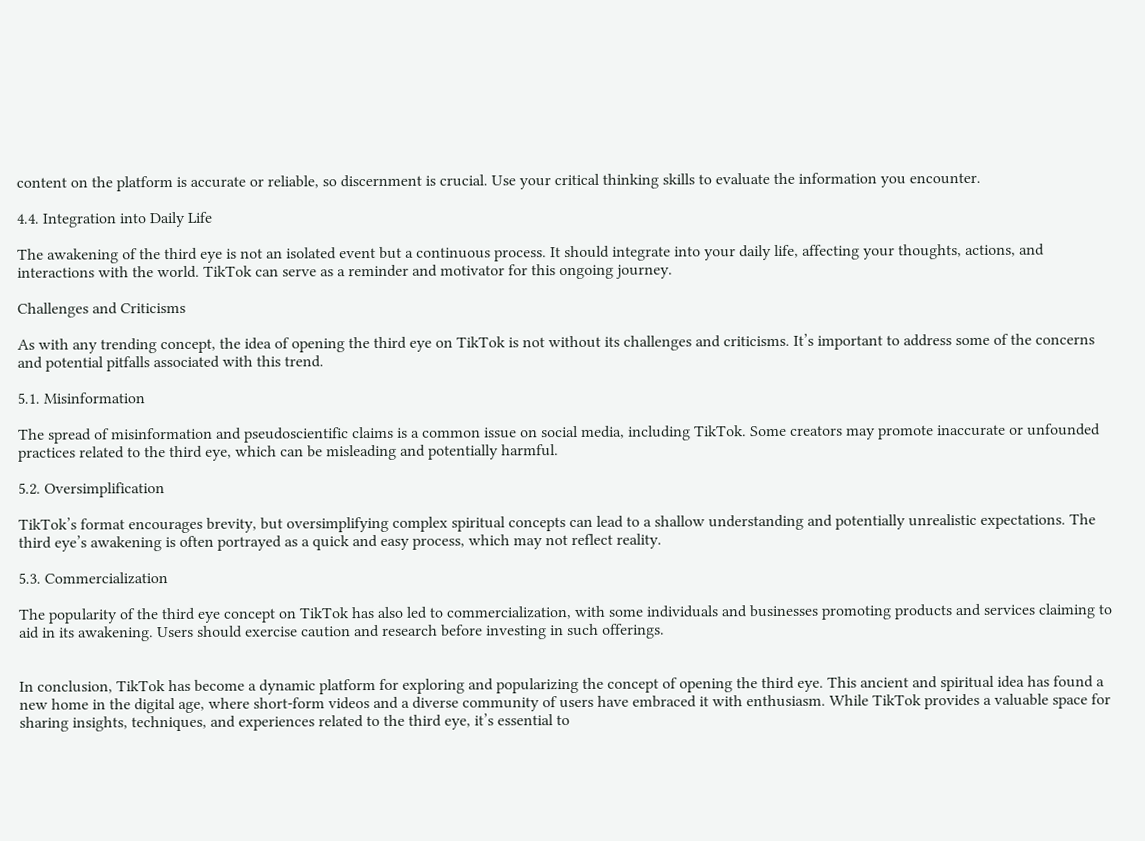content on the platform is accurate or reliable, so discernment is crucial. Use your critical thinking skills to evaluate the information you encounter.

4.4. Integration into Daily Life

The awakening of the third eye is not an isolated event but a continuous process. It should integrate into your daily life, affecting your thoughts, actions, and interactions with the world. TikTok can serve as a reminder and motivator for this ongoing journey.

Challenges and Criticisms

As with any trending concept, the idea of opening the third eye on TikTok is not without its challenges and criticisms. It’s important to address some of the concerns and potential pitfalls associated with this trend.

5.1. Misinformation

The spread of misinformation and pseudoscientific claims is a common issue on social media, including TikTok. Some creators may promote inaccurate or unfounded practices related to the third eye, which can be misleading and potentially harmful.

5.2. Oversimplification

TikTok’s format encourages brevity, but oversimplifying complex spiritual concepts can lead to a shallow understanding and potentially unrealistic expectations. The third eye’s awakening is often portrayed as a quick and easy process, which may not reflect reality.

5.3. Commercialization

The popularity of the third eye concept on TikTok has also led to commercialization, with some individuals and businesses promoting products and services claiming to aid in its awakening. Users should exercise caution and research before investing in such offerings.


In conclusion, TikTok has become a dynamic platform for exploring and popularizing the concept of opening the third eye. This ancient and spiritual idea has found a new home in the digital age, where short-form videos and a diverse community of users have embraced it with enthusiasm. While TikTok provides a valuable space for sharing insights, techniques, and experiences related to the third eye, it’s essential to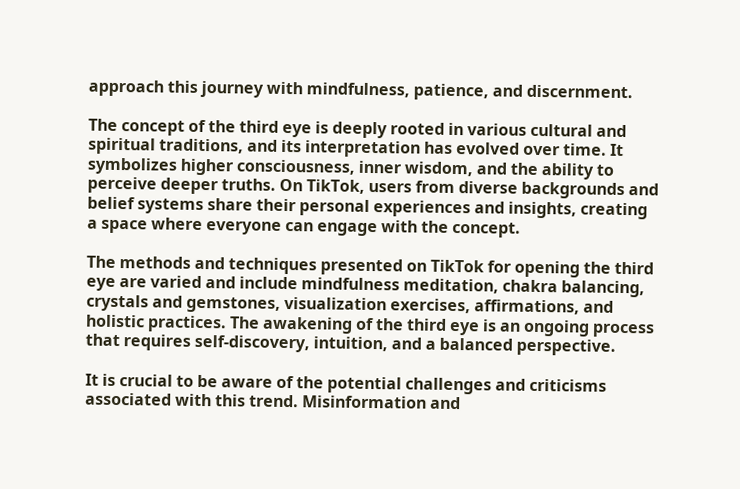approach this journey with mindfulness, patience, and discernment.

The concept of the third eye is deeply rooted in various cultural and spiritual traditions, and its interpretation has evolved over time. It symbolizes higher consciousness, inner wisdom, and the ability to perceive deeper truths. On TikTok, users from diverse backgrounds and belief systems share their personal experiences and insights, creating a space where everyone can engage with the concept.

The methods and techniques presented on TikTok for opening the third eye are varied and include mindfulness meditation, chakra balancing, crystals and gemstones, visualization exercises, affirmations, and holistic practices. The awakening of the third eye is an ongoing process that requires self-discovery, intuition, and a balanced perspective.

It is crucial to be aware of the potential challenges and criticisms associated with this trend. Misinformation and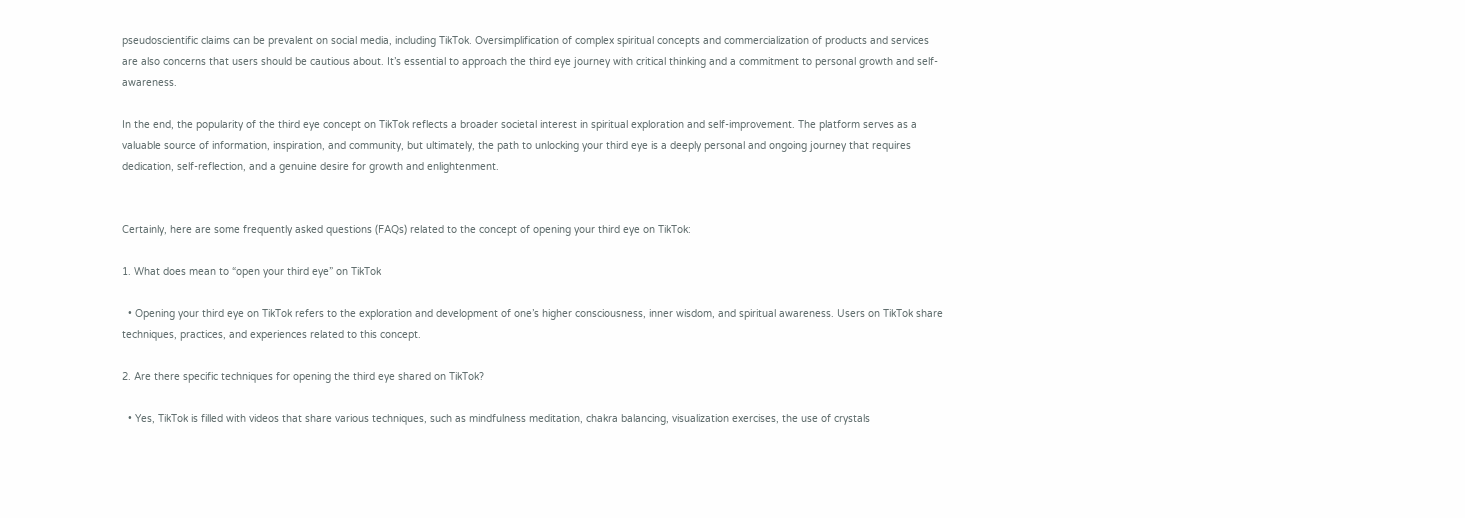pseudoscientific claims can be prevalent on social media, including TikTok. Oversimplification of complex spiritual concepts and commercialization of products and services are also concerns that users should be cautious about. It’s essential to approach the third eye journey with critical thinking and a commitment to personal growth and self-awareness.

In the end, the popularity of the third eye concept on TikTok reflects a broader societal interest in spiritual exploration and self-improvement. The platform serves as a valuable source of information, inspiration, and community, but ultimately, the path to unlocking your third eye is a deeply personal and ongoing journey that requires dedication, self-reflection, and a genuine desire for growth and enlightenment.


Certainly, here are some frequently asked questions (FAQs) related to the concept of opening your third eye on TikTok:

1. What does mean to “open your third eye” on TikTok

  • Opening your third eye on TikTok refers to the exploration and development of one’s higher consciousness, inner wisdom, and spiritual awareness. Users on TikTok share techniques, practices, and experiences related to this concept.

2. Are there specific techniques for opening the third eye shared on TikTok?

  • Yes, TikTok is filled with videos that share various techniques, such as mindfulness meditation, chakra balancing, visualization exercises, the use of crystals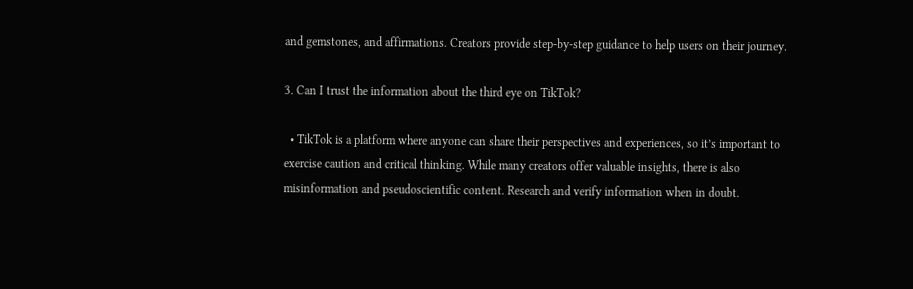and gemstones, and affirmations. Creators provide step-by-step guidance to help users on their journey.

3. Can I trust the information about the third eye on TikTok?

  • TikTok is a platform where anyone can share their perspectives and experiences, so it’s important to exercise caution and critical thinking. While many creators offer valuable insights, there is also misinformation and pseudoscientific content. Research and verify information when in doubt.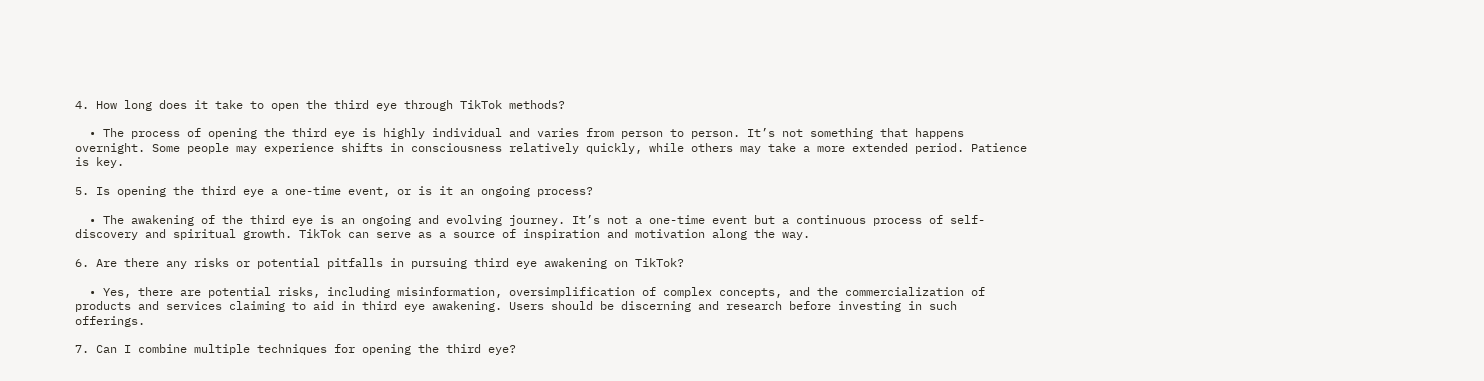4. How long does it take to open the third eye through TikTok methods?

  • The process of opening the third eye is highly individual and varies from person to person. It’s not something that happens overnight. Some people may experience shifts in consciousness relatively quickly, while others may take a more extended period. Patience is key.

5. Is opening the third eye a one-time event, or is it an ongoing process?

  • The awakening of the third eye is an ongoing and evolving journey. It’s not a one-time event but a continuous process of self-discovery and spiritual growth. TikTok can serve as a source of inspiration and motivation along the way.

6. Are there any risks or potential pitfalls in pursuing third eye awakening on TikTok?

  • Yes, there are potential risks, including misinformation, oversimplification of complex concepts, and the commercialization of products and services claiming to aid in third eye awakening. Users should be discerning and research before investing in such offerings.

7. Can I combine multiple techniques for opening the third eye?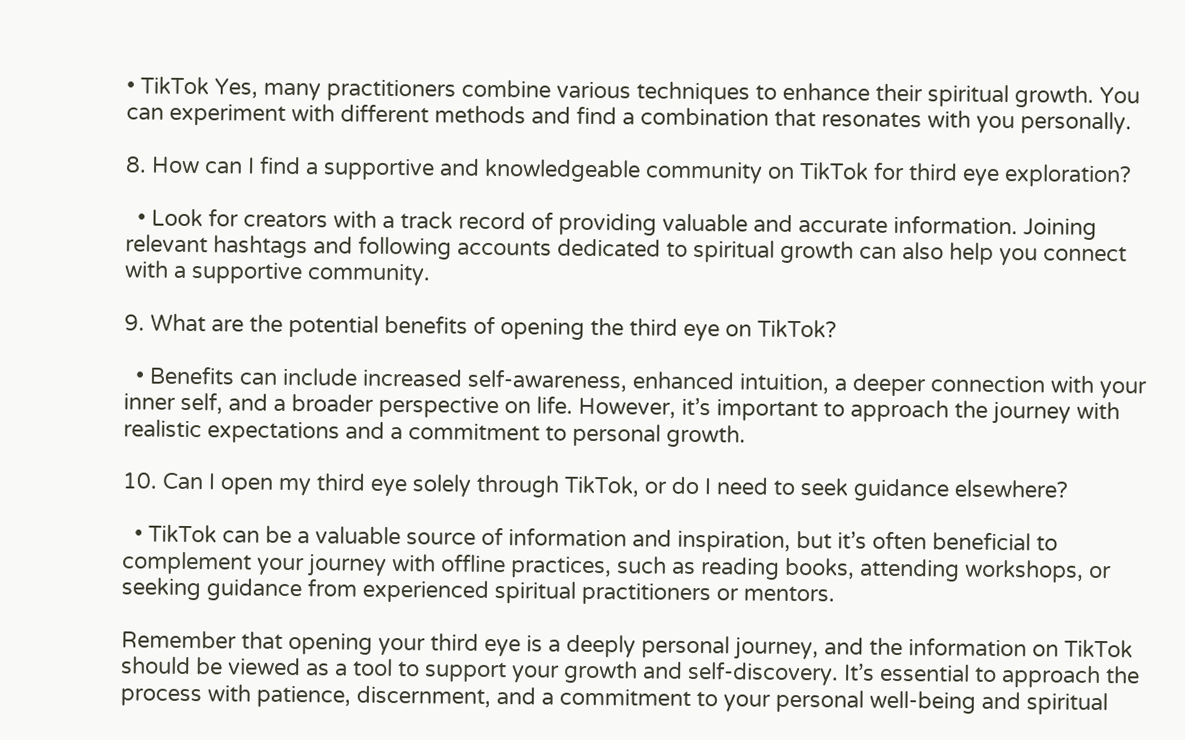• TikTok Yes, many practitioners combine various techniques to enhance their spiritual growth. You can experiment with different methods and find a combination that resonates with you personally.

8. How can I find a supportive and knowledgeable community on TikTok for third eye exploration?

  • Look for creators with a track record of providing valuable and accurate information. Joining relevant hashtags and following accounts dedicated to spiritual growth can also help you connect with a supportive community.

9. What are the potential benefits of opening the third eye on TikTok?

  • Benefits can include increased self-awareness, enhanced intuition, a deeper connection with your inner self, and a broader perspective on life. However, it’s important to approach the journey with realistic expectations and a commitment to personal growth.

10. Can I open my third eye solely through TikTok, or do I need to seek guidance elsewhere?

  • TikTok can be a valuable source of information and inspiration, but it’s often beneficial to complement your journey with offline practices, such as reading books, attending workshops, or seeking guidance from experienced spiritual practitioners or mentors.

Remember that opening your third eye is a deeply personal journey, and the information on TikTok should be viewed as a tool to support your growth and self-discovery. It’s essential to approach the process with patience, discernment, and a commitment to your personal well-being and spiritual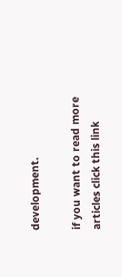development.

if you want to read more articles click this link